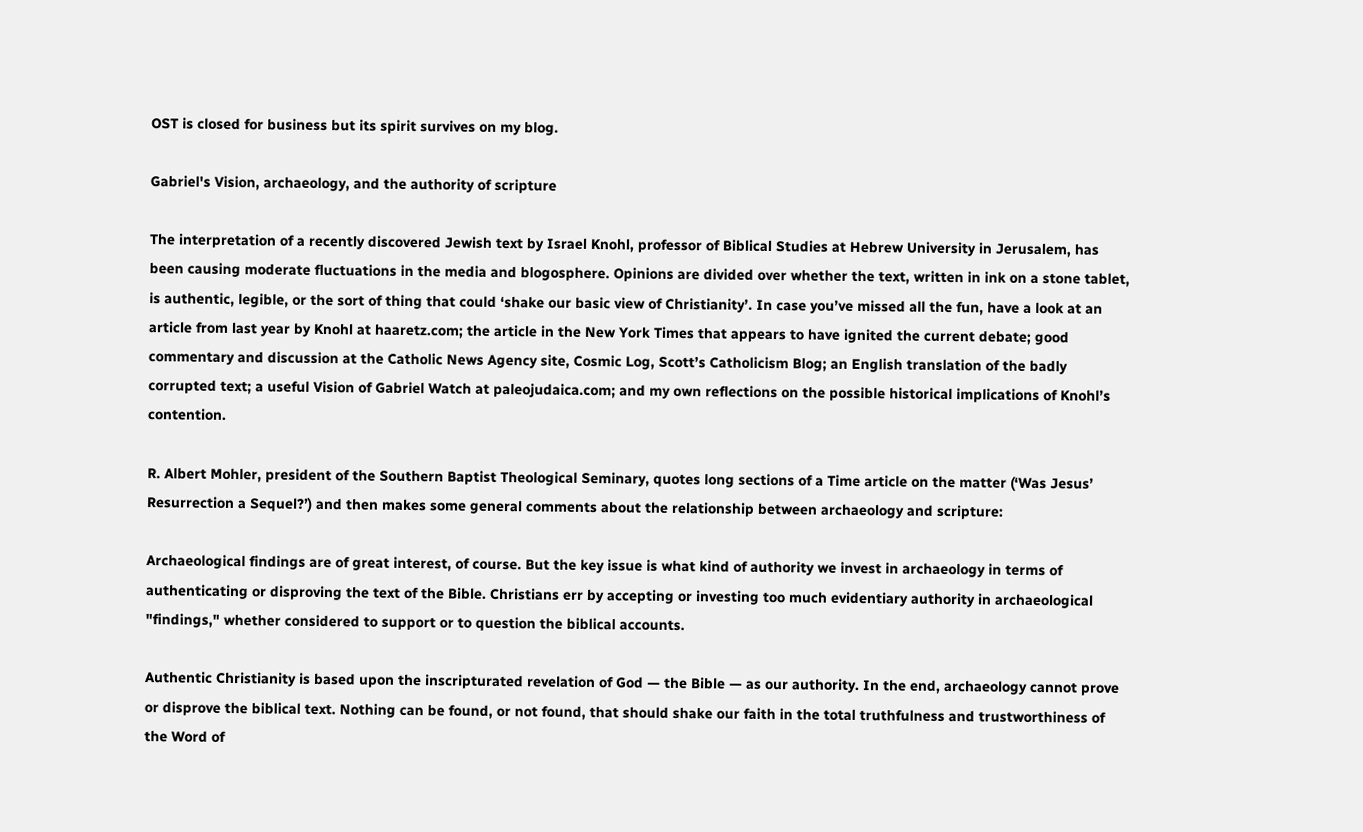OST is closed for business but its spirit survives on my blog.

Gabriel's Vision, archaeology, and the authority of scripture

The interpretation of a recently discovered Jewish text by Israel Knohl, professor of Biblical Studies at Hebrew University in Jerusalem, has been causing moderate fluctuations in the media and blogosphere. Opinions are divided over whether the text, written in ink on a stone tablet, is authentic, legible, or the sort of thing that could ‘shake our basic view of Christianity’. In case you’ve missed all the fun, have a look at an article from last year by Knohl at haaretz.com; the article in the New York Times that appears to have ignited the current debate; good commentary and discussion at the Catholic News Agency site, Cosmic Log, Scott’s Catholicism Blog; an English translation of the badly corrupted text; a useful Vision of Gabriel Watch at paleojudaica.com; and my own reflections on the possible historical implications of Knohl’s contention.

R. Albert Mohler, president of the Southern Baptist Theological Seminary, quotes long sections of a Time article on the matter (‘Was Jesus’ Resurrection a Sequel?’) and then makes some general comments about the relationship between archaeology and scripture:

Archaeological findings are of great interest, of course. But the key issue is what kind of authority we invest in archaeology in terms of authenticating or disproving the text of the Bible. Christians err by accepting or investing too much evidentiary authority in archaeological "findings," whether considered to support or to question the biblical accounts.

Authentic Christianity is based upon the inscripturated revelation of God — the Bible — as our authority. In the end, archaeology cannot prove or disprove the biblical text. Nothing can be found, or not found, that should shake our faith in the total truthfulness and trustworthiness of the Word of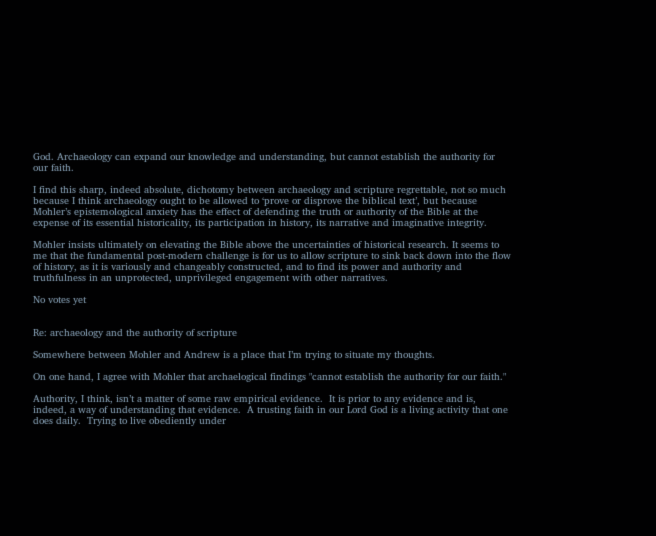God. Archaeology can expand our knowledge and understanding, but cannot establish the authority for our faith.

I find this sharp, indeed absolute, dichotomy between archaeology and scripture regrettable, not so much because I think archaeology ought to be allowed to ‘prove or disprove the biblical text’, but because Mohler’s epistemological anxiety has the effect of defending the truth or authority of the Bible at the expense of its essential historicality, its participation in history, its narrative and imaginative integrity.

Mohler insists ultimately on elevating the Bible above the uncertainties of historical research. It seems to me that the fundamental post-modern challenge is for us to allow scripture to sink back down into the flow of history, as it is variously and changeably constructed, and to find its power and authority and truthfulness in an unprotected, unprivileged engagement with other narratives.

No votes yet


Re: archaeology and the authority of scripture

Somewhere between Mohler and Andrew is a place that I’m trying to situate my thoughts.

On one hand, I agree with Mohler that archaelogical findings "cannot establish the authority for our faith."

Authority, I think, isn’t a matter of some raw empirical evidence.  It is prior to any evidence and is, indeed, a way of understanding that evidence.  A trusting faith in our Lord God is a living activity that one does daily.  Trying to live obediently under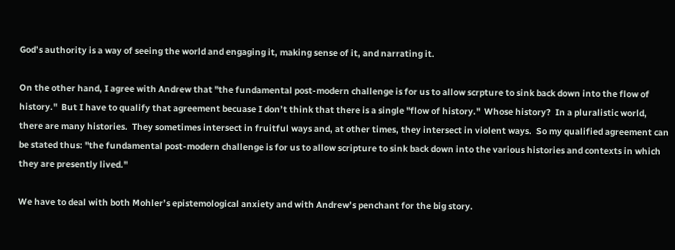God’s authority is a way of seeing the world and engaging it, making sense of it, and narrating it.

On the other hand, I agree with Andrew that "the fundamental post-modern challenge is for us to allow scrpture to sink back down into the flow of history."  But I have to qualify that agreement becuase I don’t think that there is a single "flow of history."  Whose history?  In a pluralistic world, there are many histories.  They sometimes intersect in fruitful ways and, at other times, they intersect in violent ways.  So my qualified agreement can be stated thus: "the fundamental post-modern challenge is for us to allow scripture to sink back down into the various histories and contexts in which they are presently lived."

We have to deal with both Mohler’s epistemological anxiety and with Andrew’s penchant for the big story.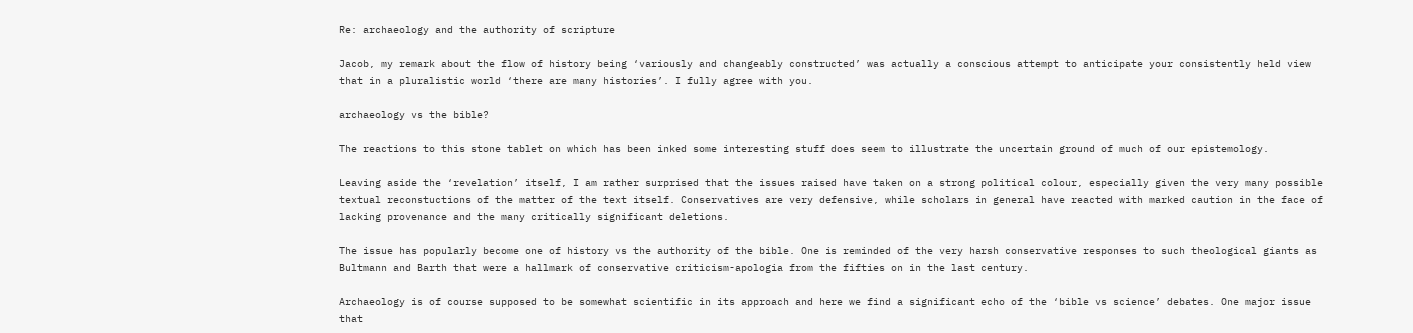Re: archaeology and the authority of scripture

Jacob, my remark about the flow of history being ‘variously and changeably constructed’ was actually a conscious attempt to anticipate your consistently held view that in a pluralistic world ‘there are many histories’. I fully agree with you.

archaeology vs the bible?

The reactions to this stone tablet on which has been inked some interesting stuff does seem to illustrate the uncertain ground of much of our epistemology.

Leaving aside the ‘revelation’ itself, I am rather surprised that the issues raised have taken on a strong political colour, especially given the very many possible textual reconstuctions of the matter of the text itself. Conservatives are very defensive, while scholars in general have reacted with marked caution in the face of lacking provenance and the many critically significant deletions.

The issue has popularly become one of history vs the authority of the bible. One is reminded of the very harsh conservative responses to such theological giants as Bultmann and Barth that were a hallmark of conservative criticism-apologia from the fifties on in the last century.

Archaeology is of course supposed to be somewhat scientific in its approach and here we find a significant echo of the ‘bible vs science’ debates. One major issue that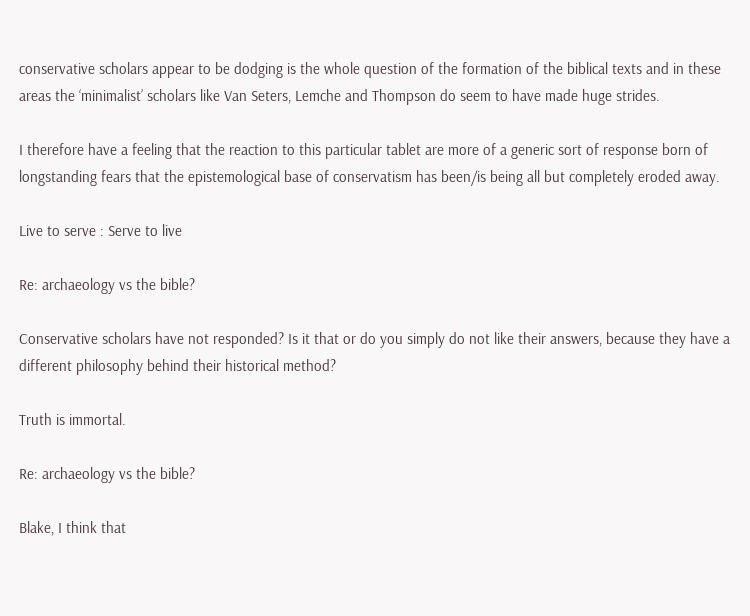conservative scholars appear to be dodging is the whole question of the formation of the biblical texts and in these areas the ‘minimalist’ scholars like Van Seters, Lemche and Thompson do seem to have made huge strides.

I therefore have a feeling that the reaction to this particular tablet are more of a generic sort of response born of longstanding fears that the epistemological base of conservatism has been/is being all but completely eroded away.

Live to serve : Serve to live

Re: archaeology vs the bible?

Conservative scholars have not responded? Is it that or do you simply do not like their answers, because they have a different philosophy behind their historical method?

Truth is immortal.

Re: archaeology vs the bible?

Blake, I think that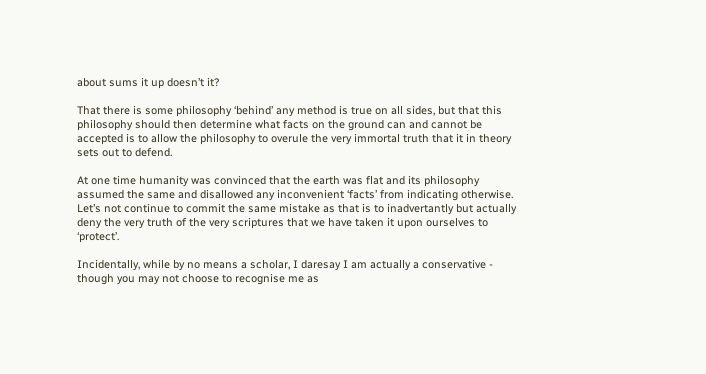about sums it up doesn’t it?

That there is some philosophy ‘behind’ any method is true on all sides, but that this philosophy should then determine what facts on the ground can and cannot be accepted is to allow the philosophy to overule the very immortal truth that it in theory sets out to defend.

At one time humanity was convinced that the earth was flat and its philosophy assumed the same and disallowed any inconvenient ‘facts’ from indicating otherwise. Let’s not continue to commit the same mistake as that is to inadvertantly but actually deny the very truth of the very scriptures that we have taken it upon ourselves to ‘protect’.

Incidentally, while by no means a scholar, I daresay I am actually a conservative - though you may not choose to recognise me as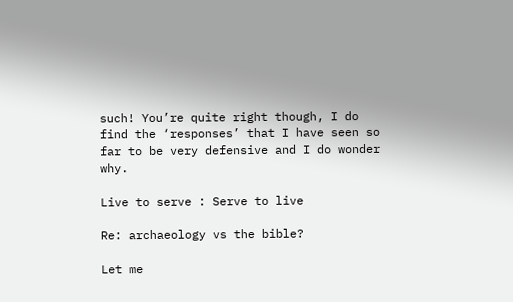such! You’re quite right though, I do find the ‘responses’ that I have seen so far to be very defensive and I do wonder why.

Live to serve : Serve to live

Re: archaeology vs the bible?

Let me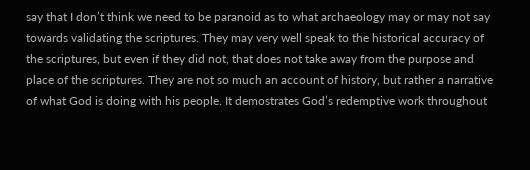say that I don’t think we need to be paranoid as to what archaeology may or may not say towards validating the scriptures. They may very well speak to the historical accuracy of the scriptures, but even if they did not, that does not take away from the purpose and place of the scriptures. They are not so much an account of history, but rather a narrative of what God is doing with his people. It demostrates God’s redemptive work throughout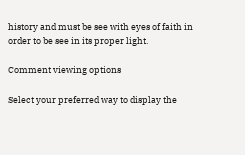history and must be see with eyes of faith in order to be see in its proper light.

Comment viewing options

Select your preferred way to display the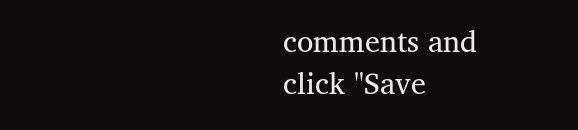comments and click "Save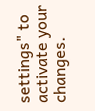settings" to activate your changes.